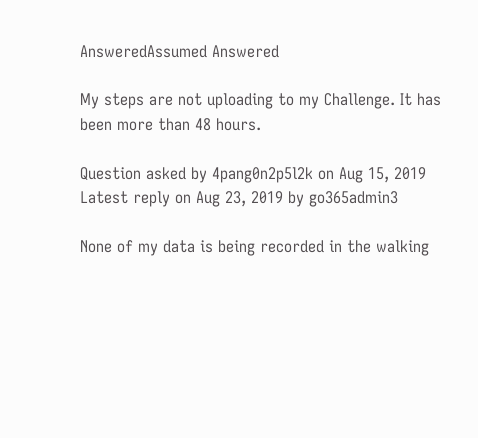AnsweredAssumed Answered

My steps are not uploading to my Challenge. It has been more than 48 hours.

Question asked by 4pang0n2p5l2k on Aug 15, 2019
Latest reply on Aug 23, 2019 by go365admin3

None of my data is being recorded in the walking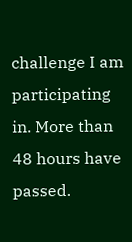challenge I am participating in. More than 48 hours have passed.